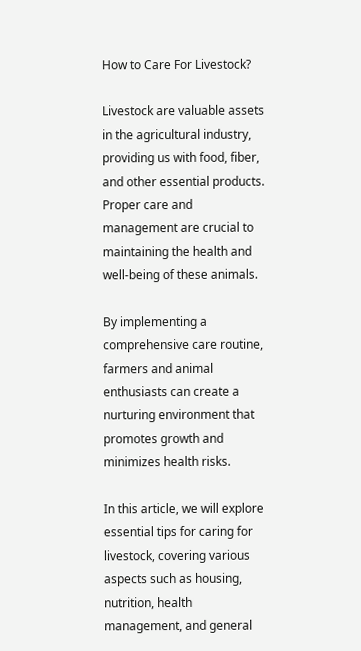How to Care For Livestock?

Livestock are valuable assets in the agricultural industry, providing us with food, fiber, and other essential products. Proper care and management are crucial to maintaining the health and well-being of these animals.

By implementing a comprehensive care routine, farmers and animal enthusiasts can create a nurturing environment that promotes growth and minimizes health risks.

In this article, we will explore essential tips for caring for livestock, covering various aspects such as housing, nutrition, health management, and general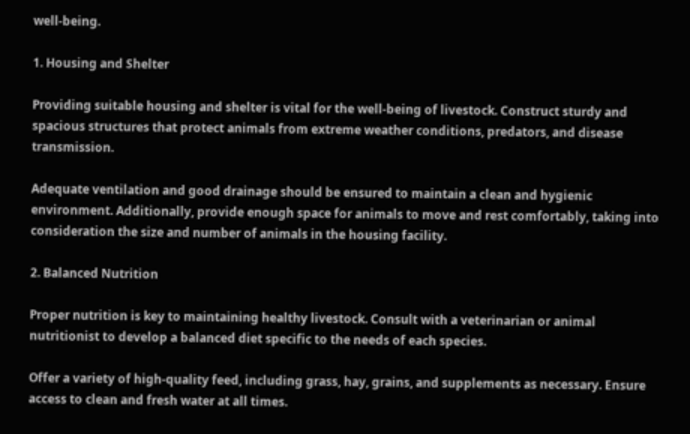well-being.

1. Housing and Shelter

Providing suitable housing and shelter is vital for the well-being of livestock. Construct sturdy and spacious structures that protect animals from extreme weather conditions, predators, and disease transmission.

Adequate ventilation and good drainage should be ensured to maintain a clean and hygienic environment. Additionally, provide enough space for animals to move and rest comfortably, taking into consideration the size and number of animals in the housing facility.

2. Balanced Nutrition

Proper nutrition is key to maintaining healthy livestock. Consult with a veterinarian or animal nutritionist to develop a balanced diet specific to the needs of each species.

Offer a variety of high-quality feed, including grass, hay, grains, and supplements as necessary. Ensure access to clean and fresh water at all times.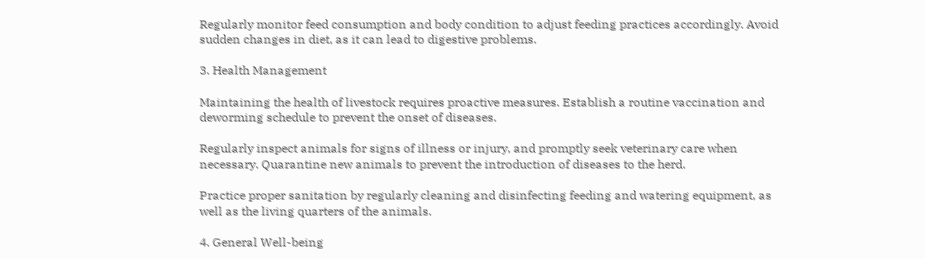Regularly monitor feed consumption and body condition to adjust feeding practices accordingly. Avoid sudden changes in diet, as it can lead to digestive problems.

3. Health Management

Maintaining the health of livestock requires proactive measures. Establish a routine vaccination and deworming schedule to prevent the onset of diseases.

Regularly inspect animals for signs of illness or injury, and promptly seek veterinary care when necessary. Quarantine new animals to prevent the introduction of diseases to the herd.

Practice proper sanitation by regularly cleaning and disinfecting feeding and watering equipment, as well as the living quarters of the animals.

4. General Well-being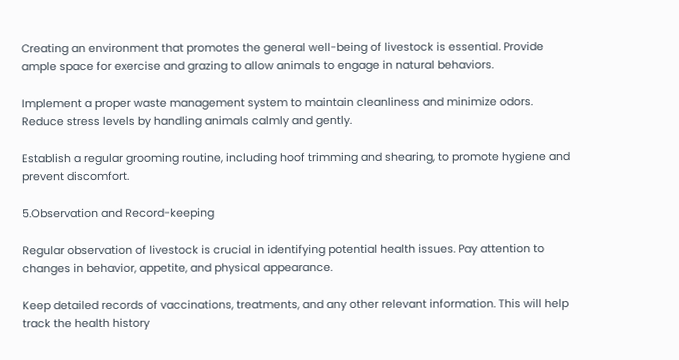Creating an environment that promotes the general well-being of livestock is essential. Provide ample space for exercise and grazing to allow animals to engage in natural behaviors.

Implement a proper waste management system to maintain cleanliness and minimize odors. Reduce stress levels by handling animals calmly and gently.

Establish a regular grooming routine, including hoof trimming and shearing, to promote hygiene and prevent discomfort.

5.Observation and Record-keeping

Regular observation of livestock is crucial in identifying potential health issues. Pay attention to changes in behavior, appetite, and physical appearance.

Keep detailed records of vaccinations, treatments, and any other relevant information. This will help track the health history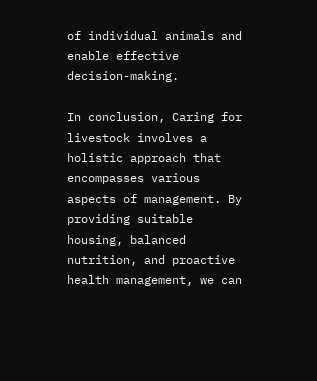of individual animals and enable effective decision-making.

In conclusion, Caring for livestock involves a holistic approach that encompasses various aspects of management. By providing suitable housing, balanced nutrition, and proactive health management, we can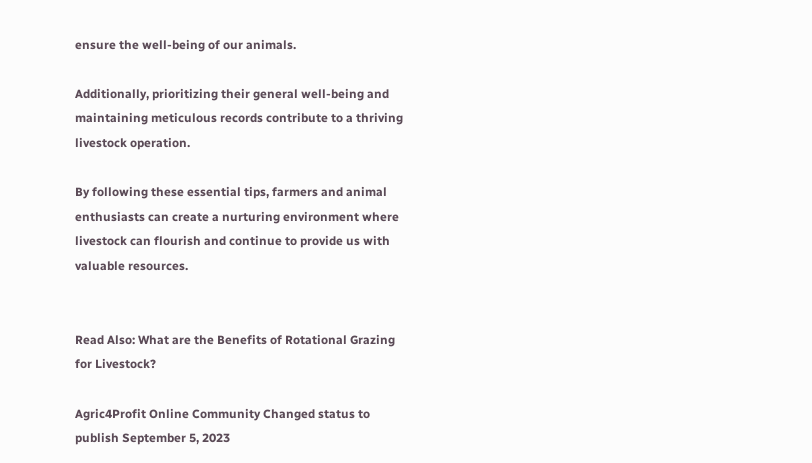ensure the well-being of our animals.

Additionally, prioritizing their general well-being and maintaining meticulous records contribute to a thriving livestock operation.

By following these essential tips, farmers and animal enthusiasts can create a nurturing environment where livestock can flourish and continue to provide us with valuable resources.


Read Also: What are the Benefits of Rotational Grazing for Livestock?

Agric4Profit Online Community Changed status to publish September 5, 2023